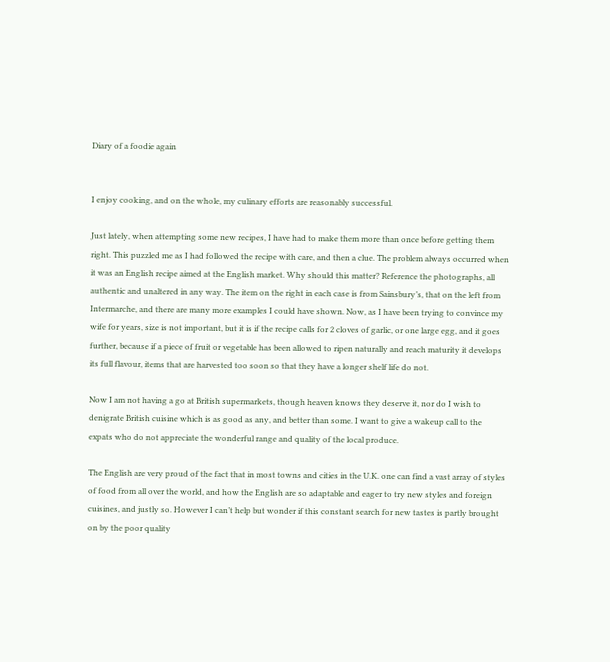Diary of a foodie again


I enjoy cooking, and on the whole, my culinary efforts are reasonably successful.

Just lately, when attempting some new recipes, I have had to make them more than once before getting them right. This puzzled me as I had followed the recipe with care, and then a clue. The problem always occurred when it was an English recipe aimed at the English market. Why should this matter? Reference the photographs, all authentic and unaltered in any way. The item on the right in each case is from Sainsbury’s, that on the left from Intermarche, and there are many more examples I could have shown. Now, as I have been trying to convince my wife for years, size is not important, but it is if the recipe calls for 2 cloves of garlic, or one large egg, and it goes further, because if a piece of fruit or vegetable has been allowed to ripen naturally and reach maturity it develops its full flavour, items that are harvested too soon so that they have a longer shelf life do not.

Now I am not having a go at British supermarkets, though heaven knows they deserve it, nor do I wish to denigrate British cuisine which is as good as any, and better than some. I want to give a wakeup call to the expats who do not appreciate the wonderful range and quality of the local produce.

The English are very proud of the fact that in most towns and cities in the U.K. one can find a vast array of styles of food from all over the world, and how the English are so adaptable and eager to try new styles and foreign cuisines, and justly so. However I can’t help but wonder if this constant search for new tastes is partly brought on by the poor quality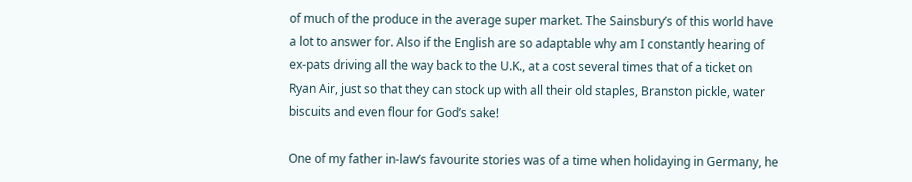of much of the produce in the average super market. The Sainsbury’s of this world have a lot to answer for. Also if the English are so adaptable why am I constantly hearing of ex-pats driving all the way back to the U.K., at a cost several times that of a ticket on Ryan Air, just so that they can stock up with all their old staples, Branston pickle, water biscuits and even flour for God’s sake!

One of my father in-law’s favourite stories was of a time when holidaying in Germany, he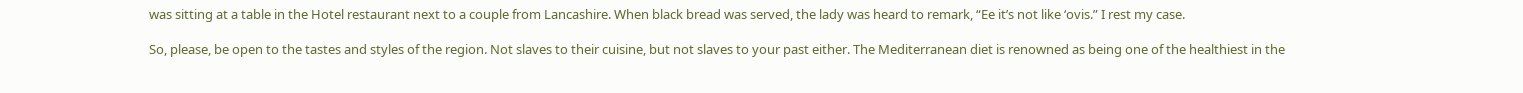was sitting at a table in the Hotel restaurant next to a couple from Lancashire. When black bread was served, the lady was heard to remark, “Ee it’s not like ‘ovis.” I rest my case.

So, please, be open to the tastes and styles of the region. Not slaves to their cuisine, but not slaves to your past either. The Mediterranean diet is renowned as being one of the healthiest in the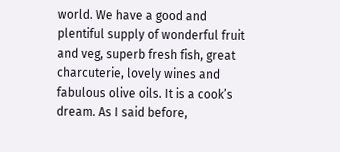world. We have a good and plentiful supply of wonderful fruit and veg, superb fresh fish, great charcuterie, lovely wines and fabulous olive oils. It is a cook’s dream. As I said before,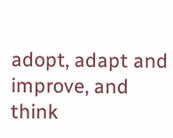adopt, adapt and improve, and think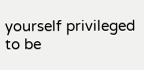yourself privileged to be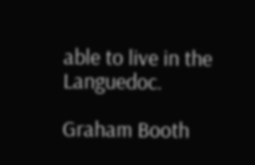able to live in the Languedoc.

Graham Booth